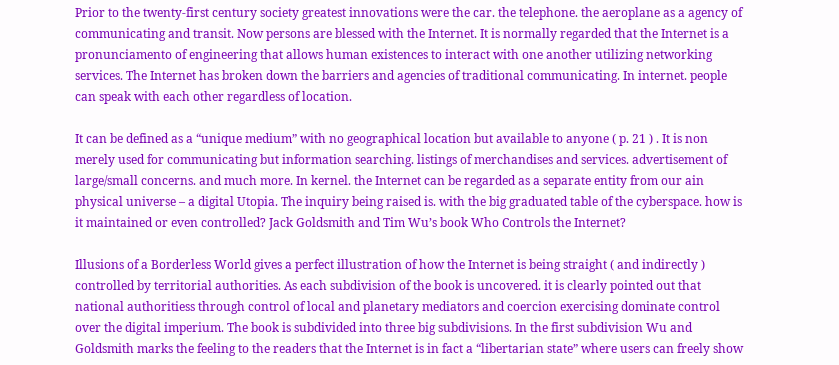Prior to the twenty-first century society greatest innovations were the car. the telephone. the aeroplane as a agency of communicating and transit. Now persons are blessed with the Internet. It is normally regarded that the Internet is a pronunciamento of engineering that allows human existences to interact with one another utilizing networking services. The Internet has broken down the barriers and agencies of traditional communicating. In internet. people can speak with each other regardless of location.

It can be defined as a “unique medium” with no geographical location but available to anyone ( p. 21 ) . It is non merely used for communicating but information searching. listings of merchandises and services. advertisement of large/small concerns. and much more. In kernel. the Internet can be regarded as a separate entity from our ain physical universe – a digital Utopia. The inquiry being raised is. with the big graduated table of the cyberspace. how is it maintained or even controlled? Jack Goldsmith and Tim Wu’s book Who Controls the Internet?

Illusions of a Borderless World gives a perfect illustration of how the Internet is being straight ( and indirectly ) controlled by territorial authorities. As each subdivision of the book is uncovered. it is clearly pointed out that national authoritiess through control of local and planetary mediators and coercion exercising dominate control over the digital imperium. The book is subdivided into three big subdivisions. In the first subdivision Wu and Goldsmith marks the feeling to the readers that the Internet is in fact a “libertarian state” where users can freely show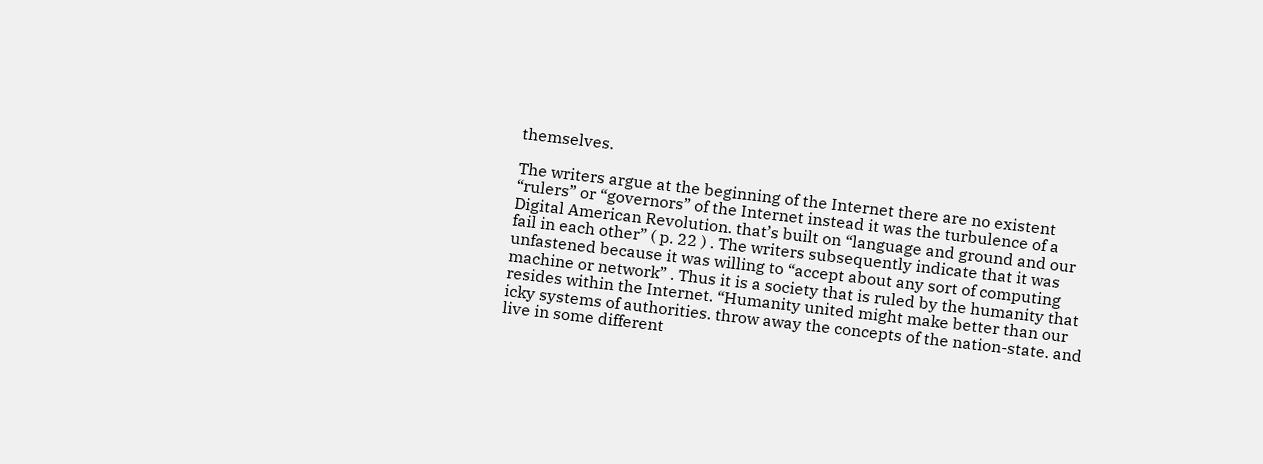themselves.

The writers argue at the beginning of the Internet there are no existent “rulers” or “governors” of the Internet instead it was the turbulence of a Digital American Revolution. that’s built on “language and ground and our fail in each other” ( p. 22 ) . The writers subsequently indicate that it was unfastened because it was willing to “accept about any sort of computing machine or network” . Thus it is a society that is ruled by the humanity that resides within the Internet. “Humanity united might make better than our icky systems of authorities. throw away the concepts of the nation-state. and live in some different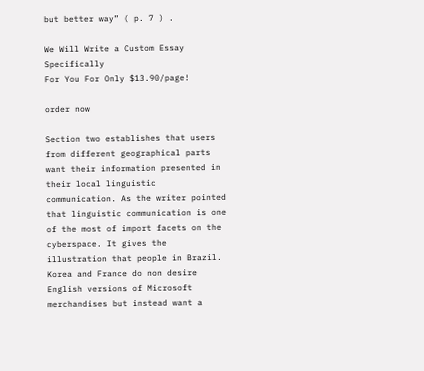but better way” ( p. 7 ) .

We Will Write a Custom Essay Specifically
For You For Only $13.90/page!

order now

Section two establishes that users from different geographical parts want their information presented in their local linguistic communication. As the writer pointed that linguistic communication is one of the most of import facets on the cyberspace. It gives the illustration that people in Brazil. Korea and France do non desire English versions of Microsoft merchandises but instead want a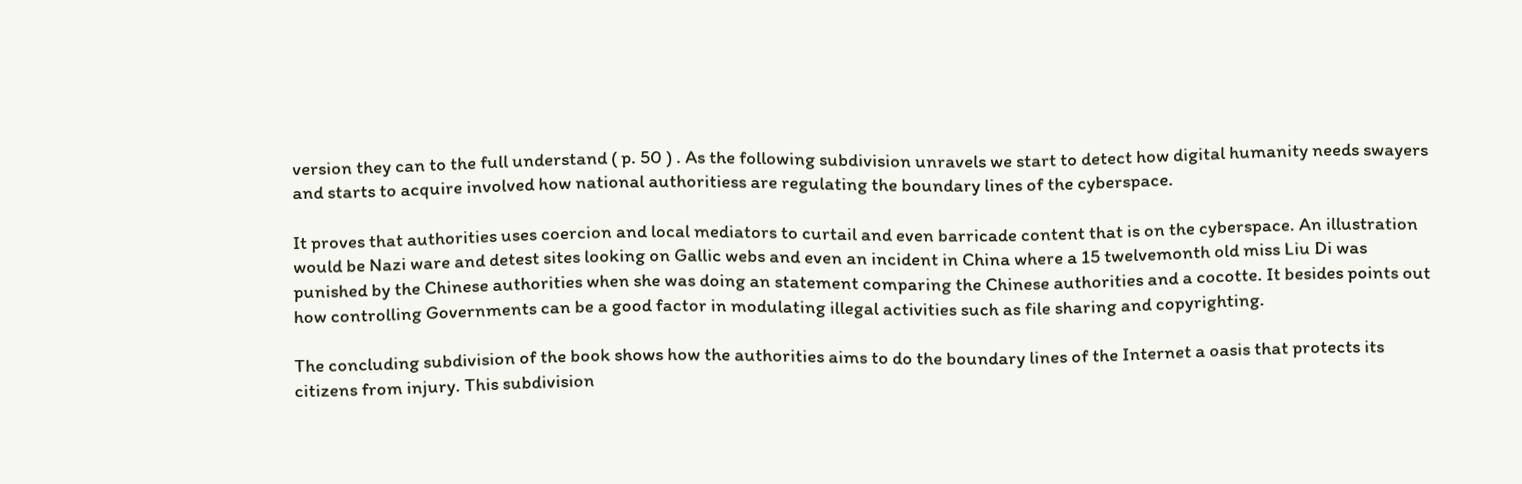version they can to the full understand ( p. 50 ) . As the following subdivision unravels we start to detect how digital humanity needs swayers and starts to acquire involved how national authoritiess are regulating the boundary lines of the cyberspace.

It proves that authorities uses coercion and local mediators to curtail and even barricade content that is on the cyberspace. An illustration would be Nazi ware and detest sites looking on Gallic webs and even an incident in China where a 15 twelvemonth old miss Liu Di was punished by the Chinese authorities when she was doing an statement comparing the Chinese authorities and a cocotte. It besides points out how controlling Governments can be a good factor in modulating illegal activities such as file sharing and copyrighting.

The concluding subdivision of the book shows how the authorities aims to do the boundary lines of the Internet a oasis that protects its citizens from injury. This subdivision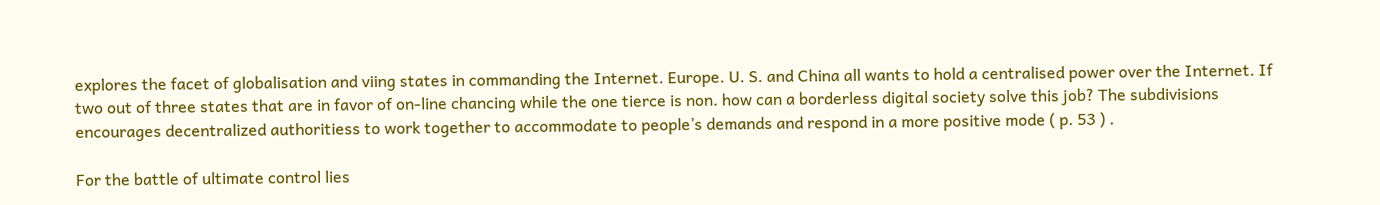explores the facet of globalisation and viing states in commanding the Internet. Europe. U. S. and China all wants to hold a centralised power over the Internet. If two out of three states that are in favor of on-line chancing while the one tierce is non. how can a borderless digital society solve this job? The subdivisions encourages decentralized authoritiess to work together to accommodate to people’s demands and respond in a more positive mode ( p. 53 ) .

For the battle of ultimate control lies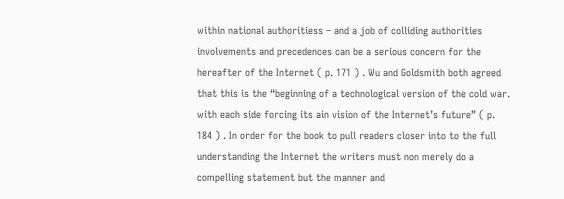within national authoritiess – and a job of colliding authorities involvements and precedences can be a serious concern for the hereafter of the Internet ( p. 171 ) . Wu and Goldsmith both agreed that this is the “beginning of a technological version of the cold war. with each side forcing its ain vision of the Internet’s future” ( p. 184 ) . In order for the book to pull readers closer into to the full understanding the Internet the writers must non merely do a compelling statement but the manner and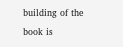building of the book is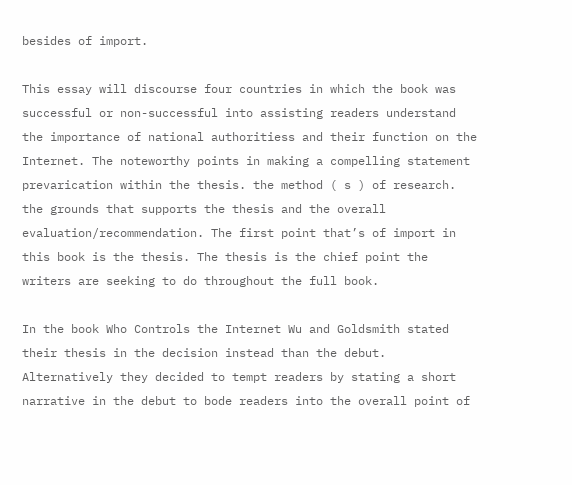besides of import.

This essay will discourse four countries in which the book was successful or non-successful into assisting readers understand the importance of national authoritiess and their function on the Internet. The noteworthy points in making a compelling statement prevarication within the thesis. the method ( s ) of research. the grounds that supports the thesis and the overall evaluation/recommendation. The first point that’s of import in this book is the thesis. The thesis is the chief point the writers are seeking to do throughout the full book.

In the book Who Controls the Internet Wu and Goldsmith stated their thesis in the decision instead than the debut. Alternatively they decided to tempt readers by stating a short narrative in the debut to bode readers into the overall point of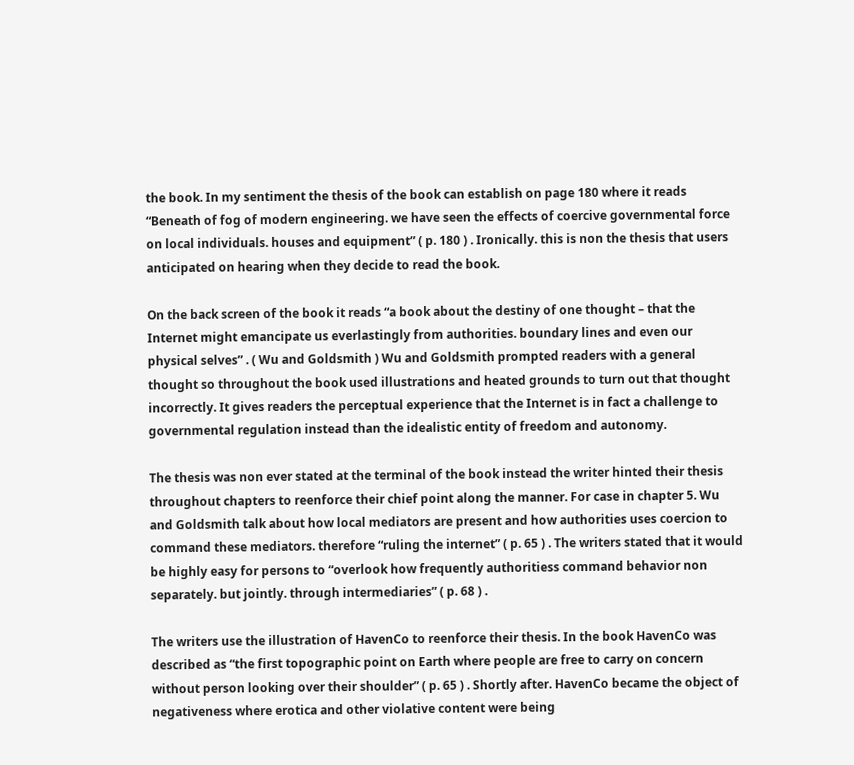the book. In my sentiment the thesis of the book can establish on page 180 where it reads “Beneath of fog of modern engineering. we have seen the effects of coercive governmental force on local individuals. houses and equipment” ( p. 180 ) . Ironically. this is non the thesis that users anticipated on hearing when they decide to read the book.

On the back screen of the book it reads “a book about the destiny of one thought – that the Internet might emancipate us everlastingly from authorities. boundary lines and even our physical selves” . ( Wu and Goldsmith ) Wu and Goldsmith prompted readers with a general thought so throughout the book used illustrations and heated grounds to turn out that thought incorrectly. It gives readers the perceptual experience that the Internet is in fact a challenge to governmental regulation instead than the idealistic entity of freedom and autonomy.

The thesis was non ever stated at the terminal of the book instead the writer hinted their thesis throughout chapters to reenforce their chief point along the manner. For case in chapter 5. Wu and Goldsmith talk about how local mediators are present and how authorities uses coercion to command these mediators. therefore “ruling the internet” ( p. 65 ) . The writers stated that it would be highly easy for persons to “overlook how frequently authoritiess command behavior non separately. but jointly. through intermediaries” ( p. 68 ) .

The writers use the illustration of HavenCo to reenforce their thesis. In the book HavenCo was described as “the first topographic point on Earth where people are free to carry on concern without person looking over their shoulder” ( p. 65 ) . Shortly after. HavenCo became the object of negativeness where erotica and other violative content were being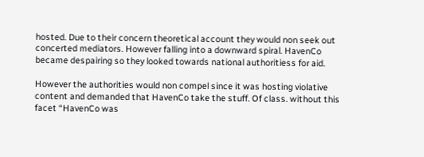hosted. Due to their concern theoretical account they would non seek out concerted mediators. However falling into a downward spiral. HavenCo became despairing so they looked towards national authoritiess for aid.

However the authorities would non compel since it was hosting violative content and demanded that HavenCo take the stuff. Of class. without this facet “HavenCo was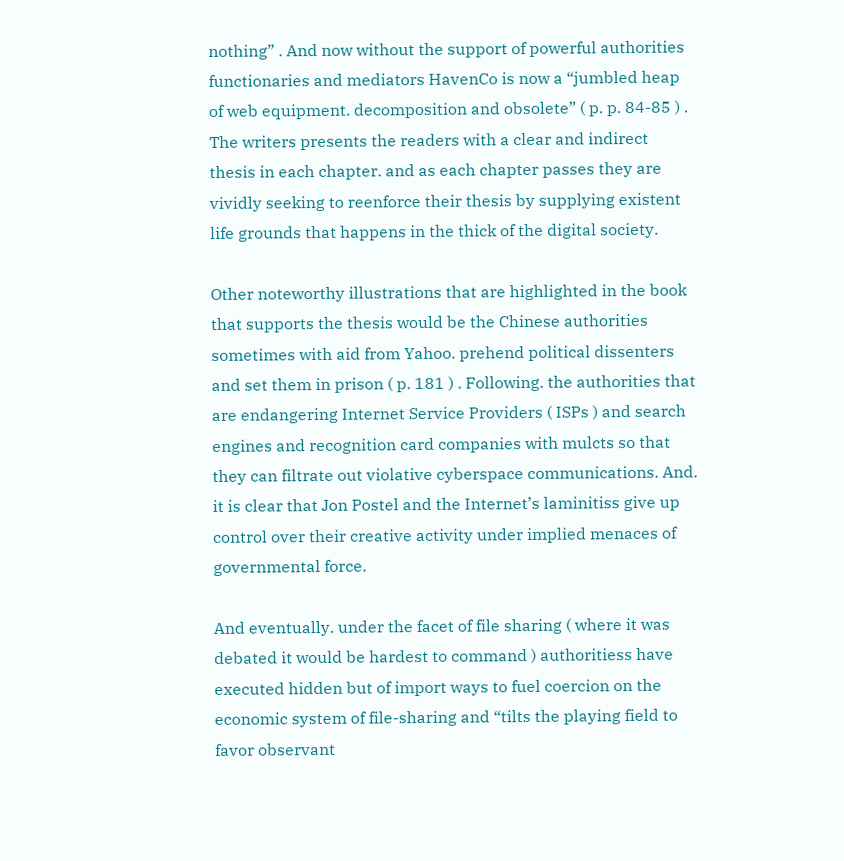nothing” . And now without the support of powerful authorities functionaries and mediators HavenCo is now a “jumbled heap of web equipment. decomposition and obsolete” ( p. p. 84-85 ) . The writers presents the readers with a clear and indirect thesis in each chapter. and as each chapter passes they are vividly seeking to reenforce their thesis by supplying existent life grounds that happens in the thick of the digital society.

Other noteworthy illustrations that are highlighted in the book that supports the thesis would be the Chinese authorities sometimes with aid from Yahoo. prehend political dissenters and set them in prison ( p. 181 ) . Following. the authorities that are endangering Internet Service Providers ( ISPs ) and search engines and recognition card companies with mulcts so that they can filtrate out violative cyberspace communications. And. it is clear that Jon Postel and the Internet’s laminitiss give up control over their creative activity under implied menaces of governmental force.

And eventually. under the facet of file sharing ( where it was debated it would be hardest to command ) authoritiess have executed hidden but of import ways to fuel coercion on the economic system of file-sharing and “tilts the playing field to favor observant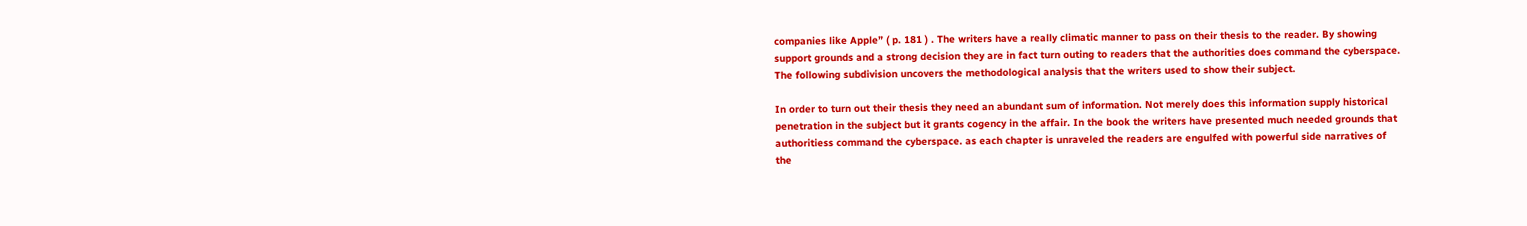companies like Apple” ( p. 181 ) . The writers have a really climatic manner to pass on their thesis to the reader. By showing support grounds and a strong decision they are in fact turn outing to readers that the authorities does command the cyberspace. The following subdivision uncovers the methodological analysis that the writers used to show their subject.

In order to turn out their thesis they need an abundant sum of information. Not merely does this information supply historical penetration in the subject but it grants cogency in the affair. In the book the writers have presented much needed grounds that authoritiess command the cyberspace. as each chapter is unraveled the readers are engulfed with powerful side narratives of the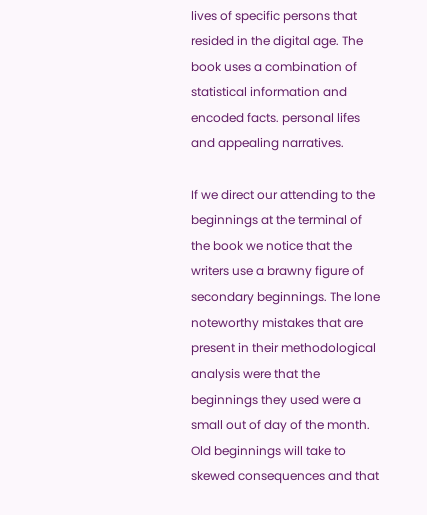lives of specific persons that resided in the digital age. The book uses a combination of statistical information and encoded facts. personal lifes and appealing narratives.

If we direct our attending to the beginnings at the terminal of the book we notice that the writers use a brawny figure of secondary beginnings. The lone noteworthy mistakes that are present in their methodological analysis were that the beginnings they used were a small out of day of the month. Old beginnings will take to skewed consequences and that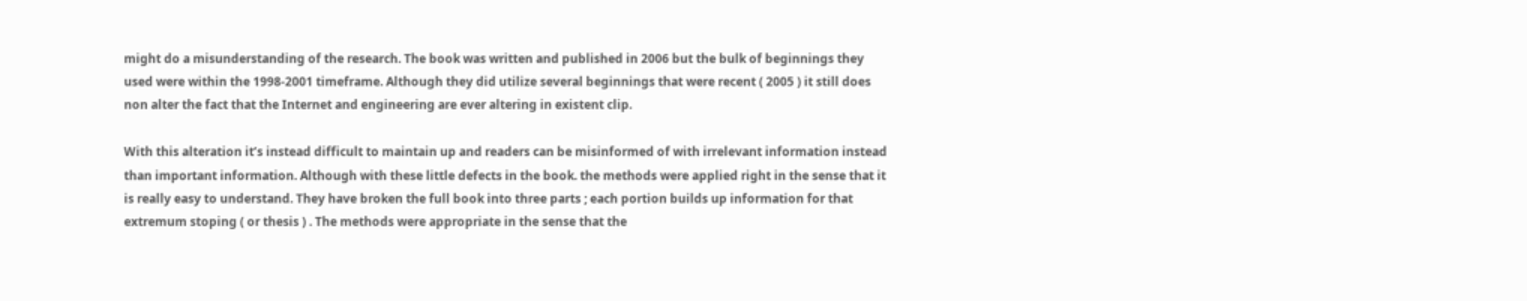might do a misunderstanding of the research. The book was written and published in 2006 but the bulk of beginnings they used were within the 1998-2001 timeframe. Although they did utilize several beginnings that were recent ( 2005 ) it still does non alter the fact that the Internet and engineering are ever altering in existent clip.

With this alteration it’s instead difficult to maintain up and readers can be misinformed of with irrelevant information instead than important information. Although with these little defects in the book. the methods were applied right in the sense that it is really easy to understand. They have broken the full book into three parts ; each portion builds up information for that extremum stoping ( or thesis ) . The methods were appropriate in the sense that the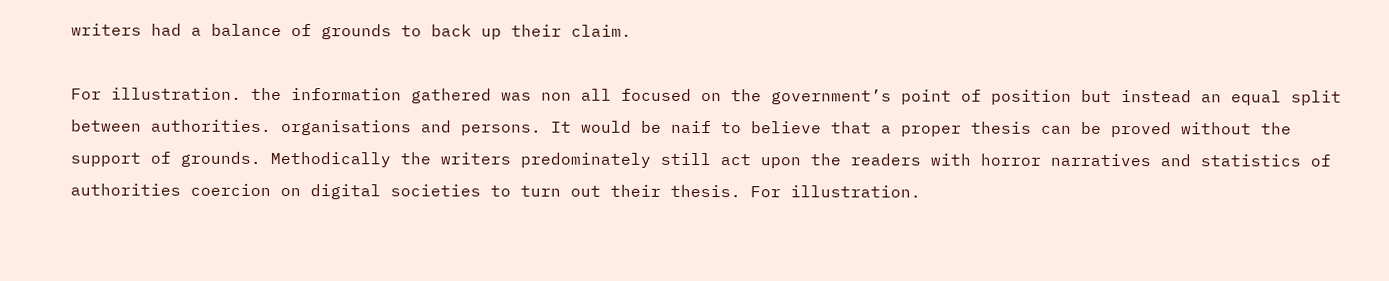writers had a balance of grounds to back up their claim.

For illustration. the information gathered was non all focused on the government’s point of position but instead an equal split between authorities. organisations and persons. It would be naif to believe that a proper thesis can be proved without the support of grounds. Methodically the writers predominately still act upon the readers with horror narratives and statistics of authorities coercion on digital societies to turn out their thesis. For illustration.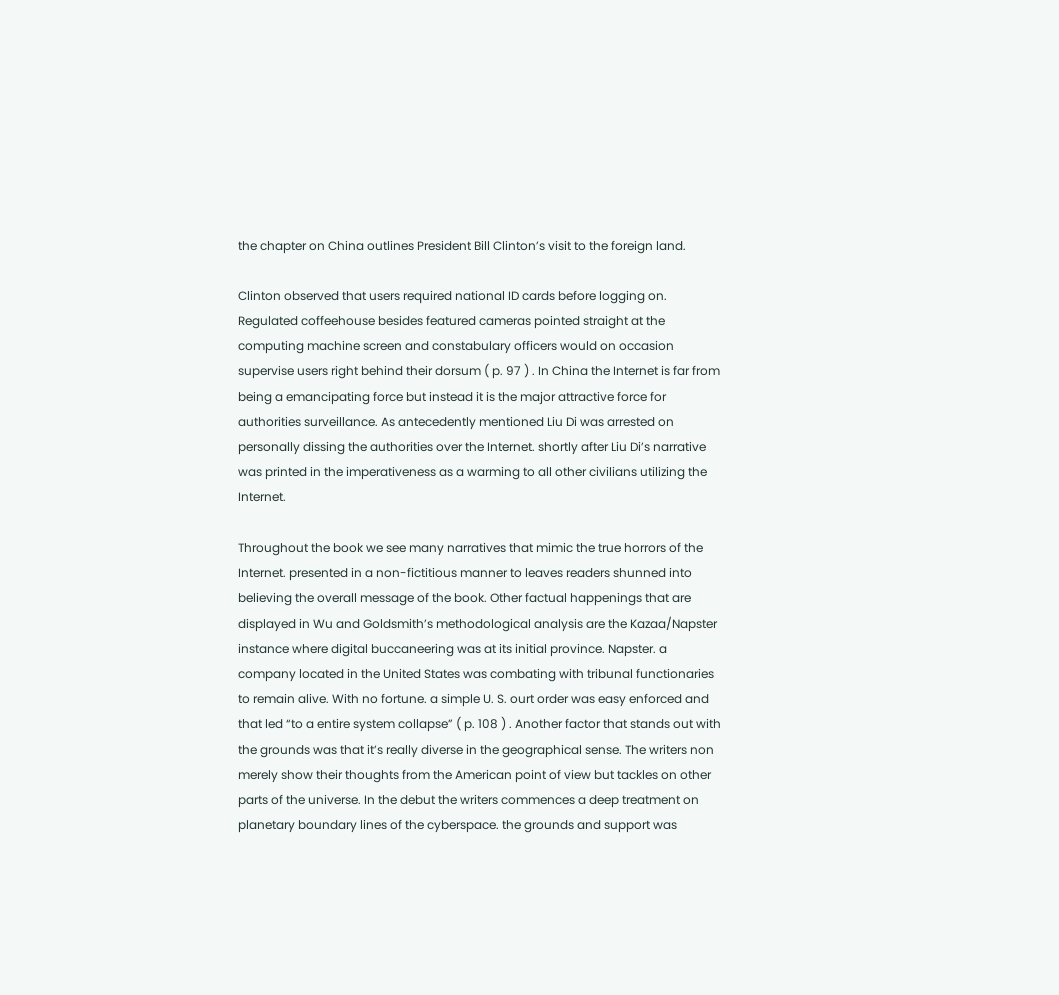the chapter on China outlines President Bill Clinton’s visit to the foreign land.

Clinton observed that users required national ID cards before logging on. Regulated coffeehouse besides featured cameras pointed straight at the computing machine screen and constabulary officers would on occasion supervise users right behind their dorsum ( p. 97 ) . In China the Internet is far from being a emancipating force but instead it is the major attractive force for authorities surveillance. As antecedently mentioned Liu Di was arrested on personally dissing the authorities over the Internet. shortly after Liu Di’s narrative was printed in the imperativeness as a warming to all other civilians utilizing the Internet.

Throughout the book we see many narratives that mimic the true horrors of the Internet. presented in a non-fictitious manner to leaves readers shunned into believing the overall message of the book. Other factual happenings that are displayed in Wu and Goldsmith’s methodological analysis are the Kazaa/Napster instance where digital buccaneering was at its initial province. Napster. a company located in the United States was combating with tribunal functionaries to remain alive. With no fortune. a simple U. S. ourt order was easy enforced and that led “to a entire system collapse” ( p. 108 ) . Another factor that stands out with the grounds was that it’s really diverse in the geographical sense. The writers non merely show their thoughts from the American point of view but tackles on other parts of the universe. In the debut the writers commences a deep treatment on planetary boundary lines of the cyberspace. the grounds and support was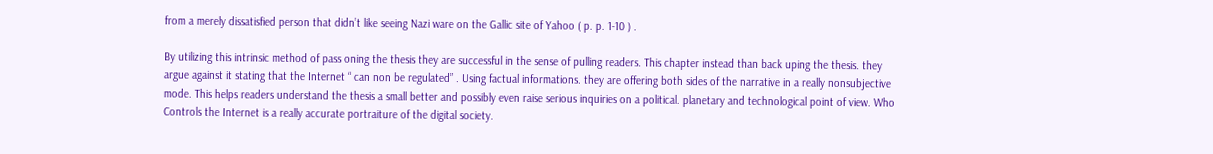from a merely dissatisfied person that didn’t like seeing Nazi ware on the Gallic site of Yahoo ( p. p. 1-10 ) .

By utilizing this intrinsic method of pass oning the thesis they are successful in the sense of pulling readers. This chapter instead than back uping the thesis. they argue against it stating that the Internet “ can non be regulated” . Using factual informations. they are offering both sides of the narrative in a really nonsubjective mode. This helps readers understand the thesis a small better and possibly even raise serious inquiries on a political. planetary and technological point of view. Who Controls the Internet is a really accurate portraiture of the digital society.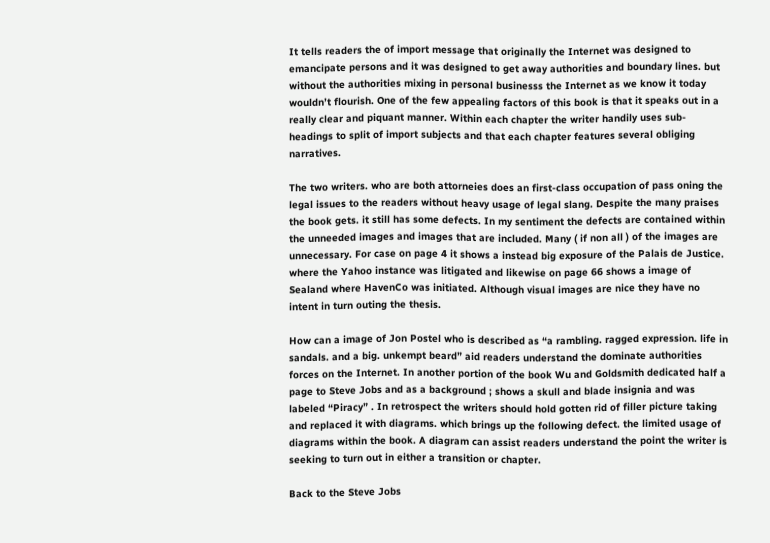It tells readers the of import message that originally the Internet was designed to emancipate persons and it was designed to get away authorities and boundary lines. but without the authorities mixing in personal businesss the Internet as we know it today wouldn’t flourish. One of the few appealing factors of this book is that it speaks out in a really clear and piquant manner. Within each chapter the writer handily uses sub-headings to split of import subjects and that each chapter features several obliging narratives.

The two writers. who are both attorneies does an first-class occupation of pass oning the legal issues to the readers without heavy usage of legal slang. Despite the many praises the book gets. it still has some defects. In my sentiment the defects are contained within the unneeded images and images that are included. Many ( if non all ) of the images are unnecessary. For case on page 4 it shows a instead big exposure of the Palais de Justice. where the Yahoo instance was litigated and likewise on page 66 shows a image of Sealand where HavenCo was initiated. Although visual images are nice they have no intent in turn outing the thesis.

How can a image of Jon Postel who is described as “a rambling. ragged expression. life in sandals. and a big. unkempt beard” aid readers understand the dominate authorities forces on the Internet. In another portion of the book Wu and Goldsmith dedicated half a page to Steve Jobs and as a background ; shows a skull and blade insignia and was labeled “Piracy” . In retrospect the writers should hold gotten rid of filler picture taking and replaced it with diagrams. which brings up the following defect. the limited usage of diagrams within the book. A diagram can assist readers understand the point the writer is seeking to turn out in either a transition or chapter.

Back to the Steve Jobs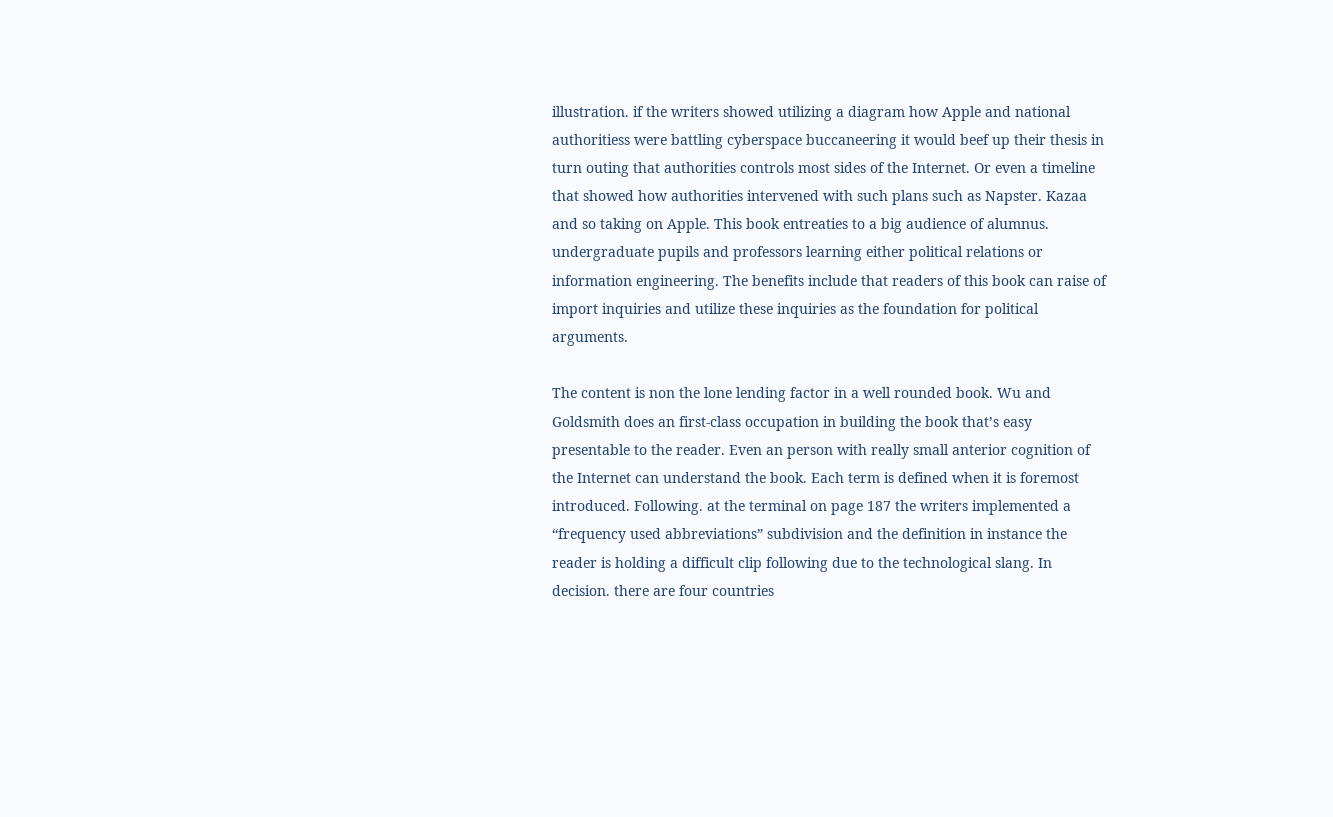illustration. if the writers showed utilizing a diagram how Apple and national authoritiess were battling cyberspace buccaneering it would beef up their thesis in turn outing that authorities controls most sides of the Internet. Or even a timeline that showed how authorities intervened with such plans such as Napster. Kazaa and so taking on Apple. This book entreaties to a big audience of alumnus. undergraduate pupils and professors learning either political relations or information engineering. The benefits include that readers of this book can raise of import inquiries and utilize these inquiries as the foundation for political arguments.

The content is non the lone lending factor in a well rounded book. Wu and Goldsmith does an first-class occupation in building the book that’s easy presentable to the reader. Even an person with really small anterior cognition of the Internet can understand the book. Each term is defined when it is foremost introduced. Following. at the terminal on page 187 the writers implemented a “frequency used abbreviations” subdivision and the definition in instance the reader is holding a difficult clip following due to the technological slang. In decision. there are four countries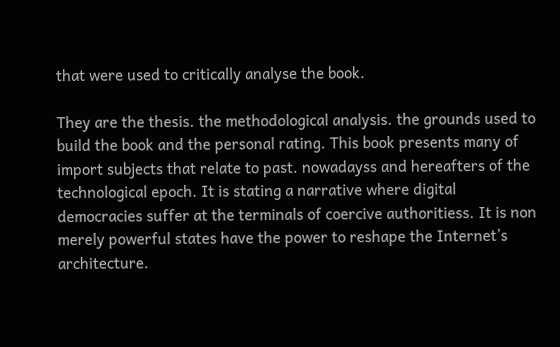that were used to critically analyse the book.

They are the thesis. the methodological analysis. the grounds used to build the book and the personal rating. This book presents many of import subjects that relate to past. nowadayss and hereafters of the technological epoch. It is stating a narrative where digital democracies suffer at the terminals of coercive authoritiess. It is non merely powerful states have the power to reshape the Internet’s architecture.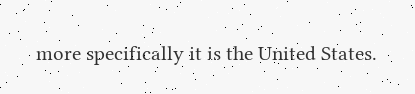more specifically it is the United States.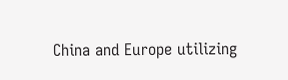China and Europe utilizing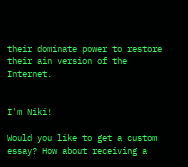their dominate power to restore their ain version of the Internet.


I'm Niki!

Would you like to get a custom essay? How about receiving a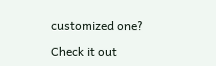customized one?

Check it out